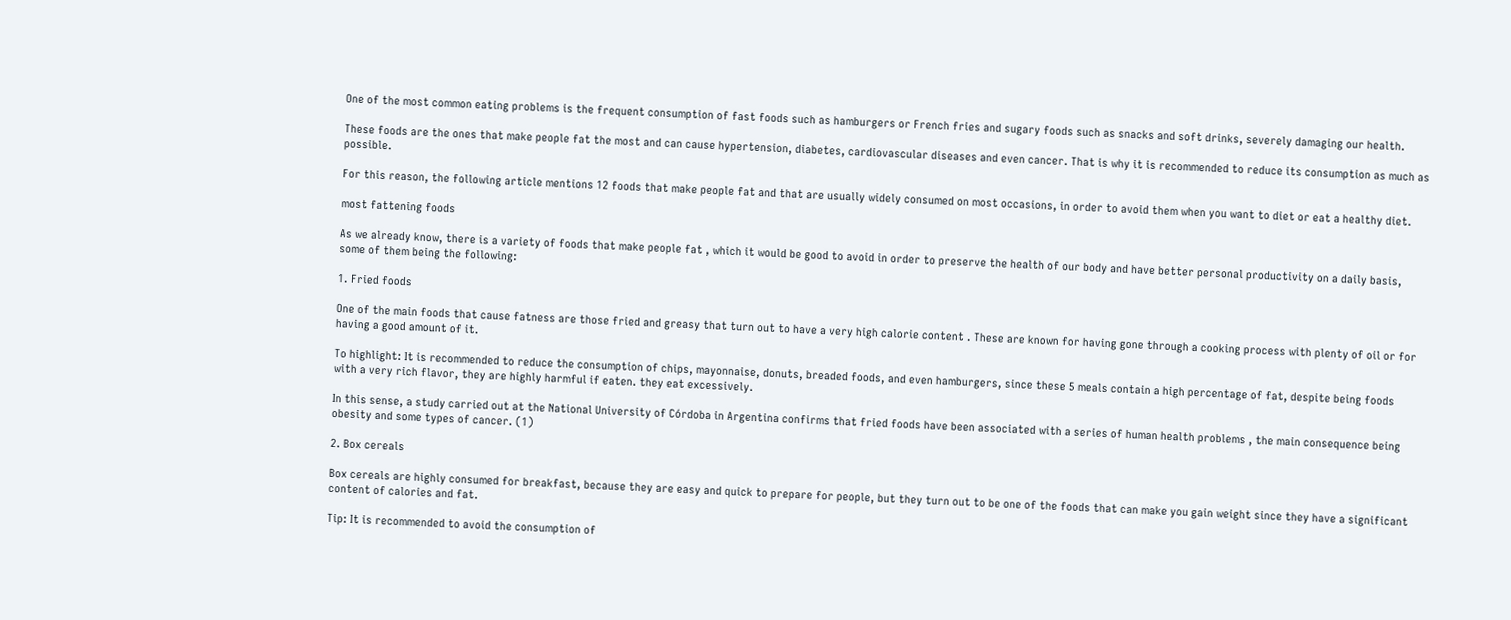One of the most common eating problems is the frequent consumption of fast foods such as hamburgers or French fries and sugary foods such as snacks and soft drinks, severely damaging our health.

These foods are the ones that make people fat the most and can cause hypertension, diabetes, cardiovascular diseases and even cancer. That is why it is recommended to reduce its consumption as much as possible.

For this reason, the following article mentions 12 foods that make people fat and that are usually widely consumed on most occasions, in order to avoid them when you want to diet or eat a healthy diet.

most fattening foods

As we already know, there is a variety of foods that make people fat , which it would be good to avoid in order to preserve the health of our body and have better personal productivity on a daily basis, some of them being the following:

1. Fried foods

One of the main foods that cause fatness are those fried and greasy that turn out to have a very high calorie content . These are known for having gone through a cooking process with plenty of oil or for having a good amount of it.

To highlight: It is recommended to reduce the consumption of chips, mayonnaise, donuts, breaded foods, and even hamburgers, since these 5 meals contain a high percentage of fat, despite being foods with a very rich flavor, they are highly harmful if eaten. they eat excessively.

In this sense, a study carried out at the National University of Córdoba in Argentina confirms that fried foods have been associated with a series of human health problems , the main consequence being obesity and some types of cancer. (1)

2. Box cereals

Box cereals are highly consumed for breakfast, because they are easy and quick to prepare for people, but they turn out to be one of the foods that can make you gain weight since they have a significant content of calories and fat.

Tip: It is recommended to avoid the consumption of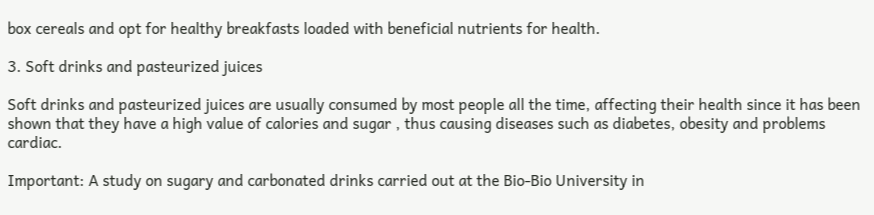box cereals and opt for healthy breakfasts loaded with beneficial nutrients for health.

3. Soft drinks and pasteurized juices

Soft drinks and pasteurized juices are usually consumed by most people all the time, affecting their health since it has been shown that they have a high value of calories and sugar , thus causing diseases such as diabetes, obesity and problems cardiac.

Important: A study on sugary and carbonated drinks carried out at the Bio-Bio University in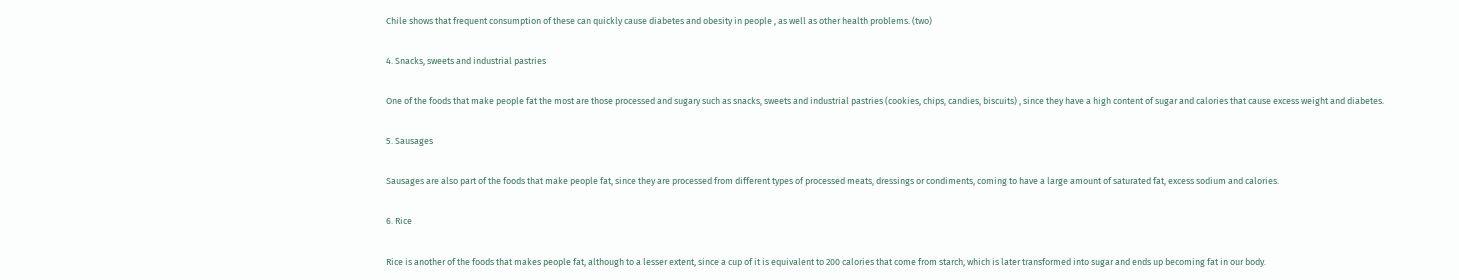Chile shows that frequent consumption of these can quickly cause diabetes and obesity in people , as well as other health problems. (two)

4. Snacks, sweets and industrial pastries

One of the foods that make people fat the most are those processed and sugary such as snacks, sweets and industrial pastries (cookies, chips, candies, biscuits) , since they have a high content of sugar and calories that cause excess weight and diabetes.

5. Sausages

Sausages are also part of the foods that make people fat, since they are processed from different types of processed meats, dressings or condiments, coming to have a large amount of saturated fat, excess sodium and calories.

6. Rice

Rice is another of the foods that makes people fat, although to a lesser extent, since a cup of it is equivalent to 200 calories that come from starch, which is later transformed into sugar and ends up becoming fat in our body.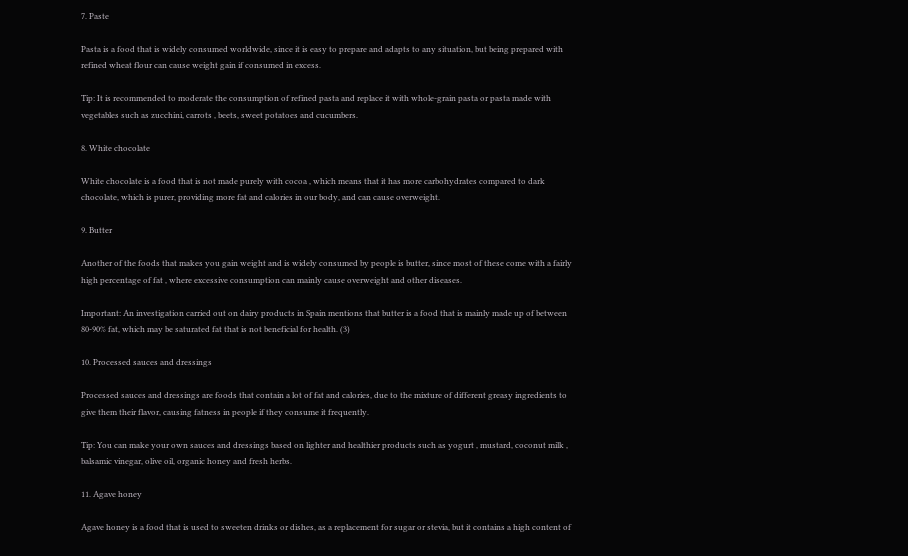7. Paste

Pasta is a food that is widely consumed worldwide, since it is easy to prepare and adapts to any situation, but being prepared with refined wheat flour can cause weight gain if consumed in excess.

Tip: It is recommended to moderate the consumption of refined pasta and replace it with whole-grain pasta or pasta made with vegetables such as zucchini, carrots , beets, sweet potatoes and cucumbers.

8. White chocolate

White chocolate is a food that is not made purely with cocoa , which means that it has more carbohydrates compared to dark chocolate, which is purer, providing more fat and calories in our body, and can cause overweight.

9. Butter

Another of the foods that makes you gain weight and is widely consumed by people is butter, since most of these come with a fairly high percentage of fat , where excessive consumption can mainly cause overweight and other diseases.

Important: An investigation carried out on dairy products in Spain mentions that butter is a food that is mainly made up of between 80-90% fat, which may be saturated fat that is not beneficial for health. (3)

10. Processed sauces and dressings

Processed sauces and dressings are foods that contain a lot of fat and calories, due to the mixture of different greasy ingredients to give them their flavor, causing fatness in people if they consume it frequently.

Tip: You can make your own sauces and dressings based on lighter and healthier products such as yogurt , mustard, coconut milk , balsamic vinegar, olive oil, organic honey and fresh herbs.

11. Agave honey

Agave honey is a food that is used to sweeten drinks or dishes, as a replacement for sugar or stevia, but it contains a high content of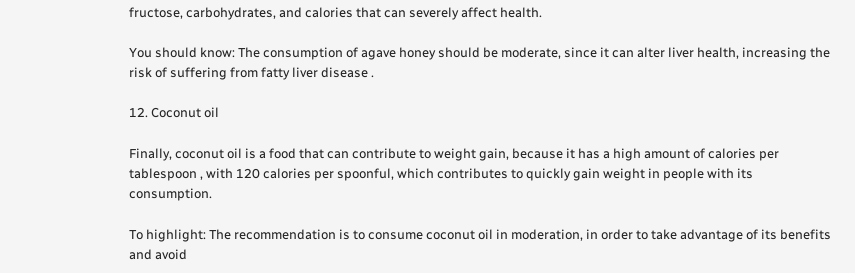fructose, carbohydrates, and calories that can severely affect health.

You should know: The consumption of agave honey should be moderate, since it can alter liver health, increasing the risk of suffering from fatty liver disease .

12. Coconut oil

Finally, coconut oil is a food that can contribute to weight gain, because it has a high amount of calories per tablespoon , with 120 calories per spoonful, which contributes to quickly gain weight in people with its consumption.

To highlight: The recommendation is to consume coconut oil in moderation, in order to take advantage of its benefits and avoid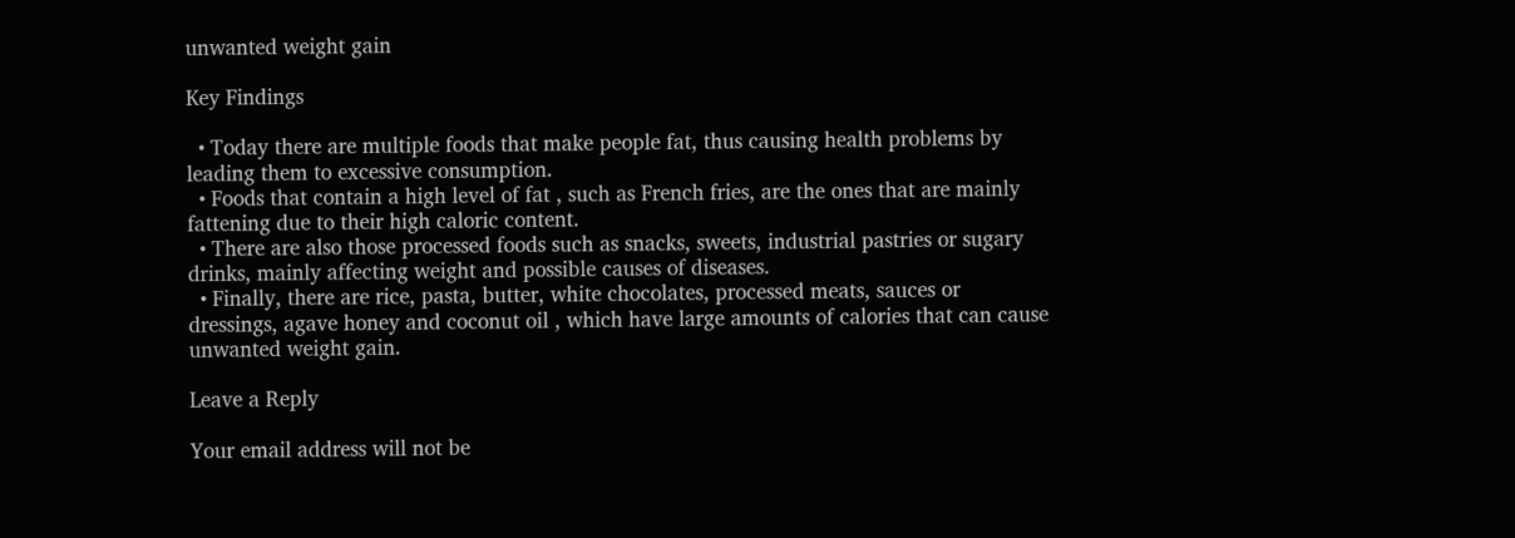unwanted weight gain

Key Findings

  • Today there are multiple foods that make people fat, thus causing health problems by leading them to excessive consumption.
  • Foods that contain a high level of fat , such as French fries, are the ones that are mainly fattening due to their high caloric content.
  • There are also those processed foods such as snacks, sweets, industrial pastries or sugary drinks, mainly affecting weight and possible causes of diseases.
  • Finally, there are rice, pasta, butter, white chocolates, processed meats, sauces or dressings, agave honey and coconut oil , which have large amounts of calories that can cause unwanted weight gain.

Leave a Reply

Your email address will not be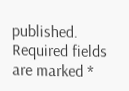published. Required fields are marked *